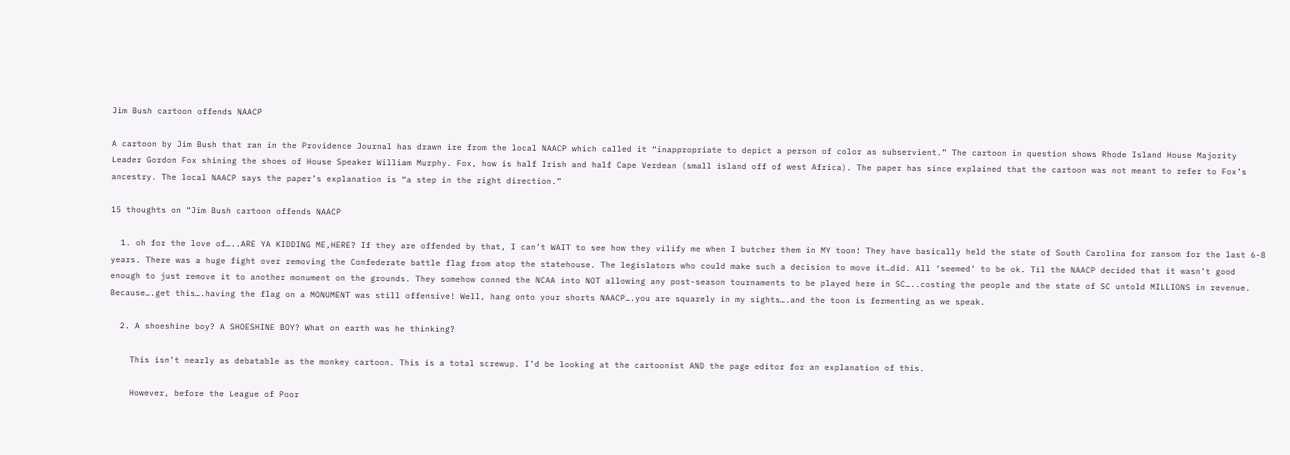Jim Bush cartoon offends NAACP

A cartoon by Jim Bush that ran in the Providence Journal has drawn ire from the local NAACP which called it “inappropriate to depict a person of color as subservient.” The cartoon in question shows Rhode Island House Majority Leader Gordon Fox shining the shoes of House Speaker William Murphy. Fox, how is half Irish and half Cape Verdean (small island off of west Africa). The paper has since explained that the cartoon was not meant to refer to Fox’s ancestry. The local NAACP says the paper’s explanation is “a step in the right direction.”

15 thoughts on “Jim Bush cartoon offends NAACP

  1. oh for the love of…..ARE YA KIDDING ME,HERE? If they are offended by that, I can’t WAIT to see how they vilify me when I butcher them in MY toon! They have basically held the state of South Carolina for ransom for the last 6-8 years. There was a huge fight over removing the Confederate battle flag from atop the statehouse. The legislators who could make such a decision to move it…did. All ‘seemed’ to be ok. Til the NAACP decided that it wasn’t good enough to just remove it to another monument on the grounds. They somehow conned the NCAA into NOT allowing any post-season tournaments to be played here in SC…..costing the people and the state of SC untold MILLIONS in revenue. Because….get this….having the flag on a MONUMENT was still offensive! Well, hang onto your shorts NAACP….you are squarely in my sights….and the toon is fermenting as we speak.

  2. A shoeshine boy? A SHOESHINE BOY? What on earth was he thinking?

    This isn’t nearly as debatable as the monkey cartoon. This is a total screwup. I’d be looking at the cartoonist AND the page editor for an explanation of this.

    However, before the League of Poor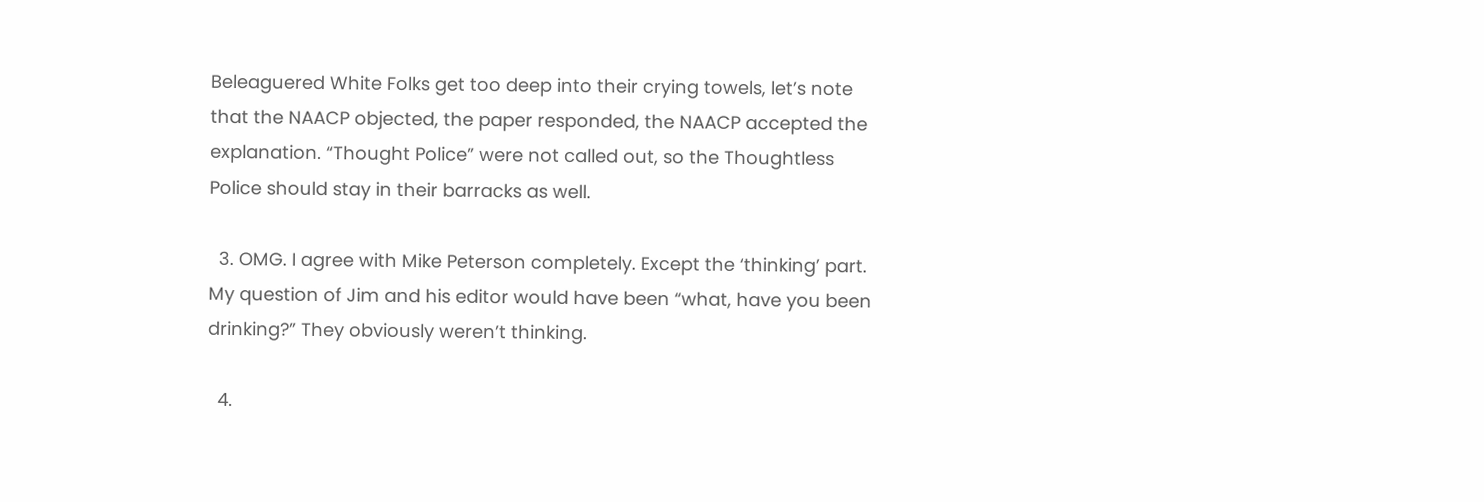Beleaguered White Folks get too deep into their crying towels, let’s note that the NAACP objected, the paper responded, the NAACP accepted the explanation. “Thought Police” were not called out, so the Thoughtless Police should stay in their barracks as well.

  3. OMG. I agree with Mike Peterson completely. Except the ‘thinking’ part. My question of Jim and his editor would have been “what, have you been drinking?” They obviously weren’t thinking.

  4.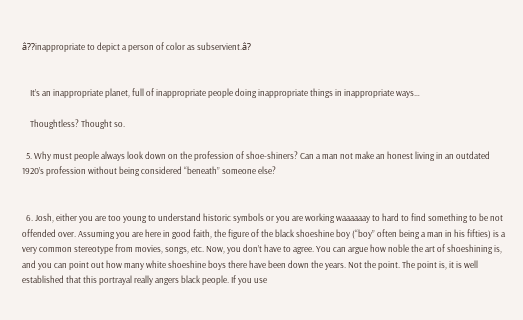â??inappropriate to depict a person of color as subservient.â?


    It’s an inappropriate planet, full of inappropriate people doing inappropriate things in inappropriate ways…

    Thoughtless? Thought so.

  5. Why must people always look down on the profession of shoe-shiners? Can a man not make an honest living in an outdated 1920’s profession without being considered “beneath” someone else?


  6. Josh, either you are too young to understand historic symbols or you are working waaaaaay to hard to find something to be not offended over. Assuming you are here in good faith, the figure of the black shoeshine boy (“boy” often being a man in his fifties) is a very common stereotype from movies, songs, etc. Now, you don’t have to agree. You can argue how noble the art of shoeshining is, and you can point out how many white shoeshine boys there have been down the years. Not the point. The point is, it is well established that this portrayal really angers black people. If you use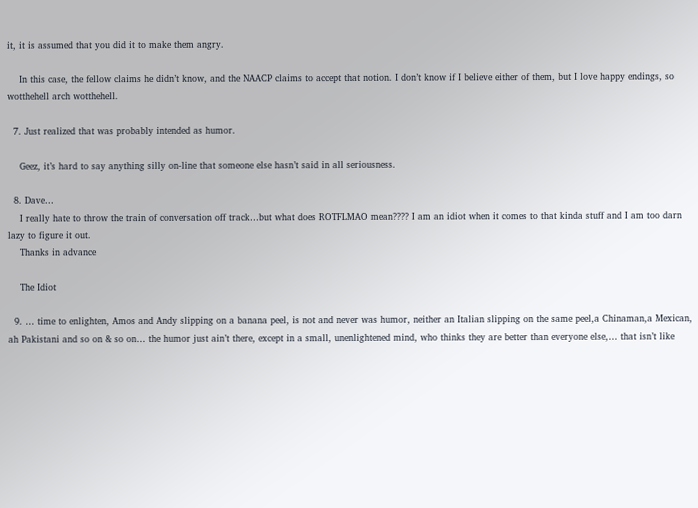it, it is assumed that you did it to make them angry.

    In this case, the fellow claims he didn’t know, and the NAACP claims to accept that notion. I don’t know if I believe either of them, but I love happy endings, so wotthehell arch wotthehell.

  7. Just realized that was probably intended as humor.

    Geez, it’s hard to say anything silly on-line that someone else hasn’t said in all seriousness.

  8. Dave…
    I really hate to throw the train of conversation off track…but what does ROTFLMAO mean???? I am an idiot when it comes to that kinda stuff and I am too darn lazy to figure it out.
    Thanks in advance

    The Idiot

  9. … time to enlighten, Amos and Andy slipping on a banana peel, is not and never was humor, neither an Italian slipping on the same peel,a Chinaman,a Mexican, ah Pakistani and so on & so on… the humor just ain’t there, except in a small, unenlightened mind, who thinks they are better than everyone else,… that isn’t like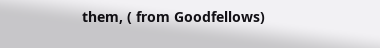them, ( from Goodfellows)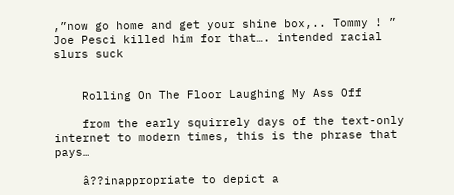,”now go home and get your shine box,.. Tommy ! ” Joe Pesci killed him for that…. intended racial slurs suck


    Rolling On The Floor Laughing My Ass Off

    from the early squirrely days of the text-only internet to modern times, this is the phrase that pays…

    â??inappropriate to depict a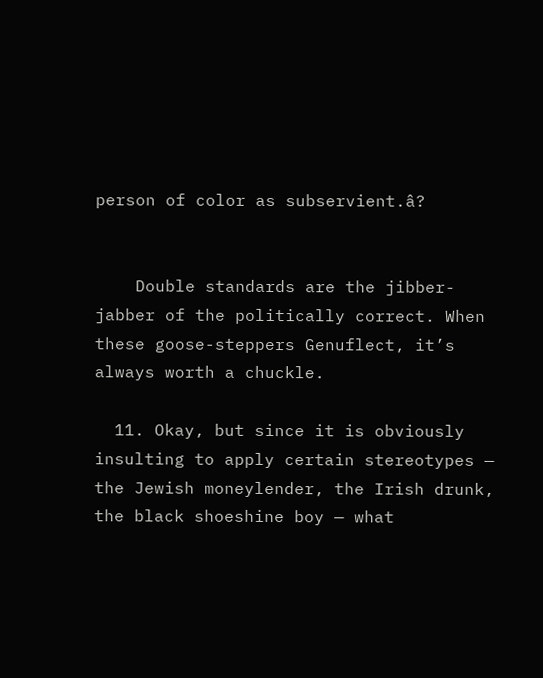person of color as subservient.â?


    Double standards are the jibber-jabber of the politically correct. When these goose-steppers Genuflect, it’s always worth a chuckle.

  11. Okay, but since it is obviously insulting to apply certain stereotypes — the Jewish moneylender, the Irish drunk, the black shoeshine boy — what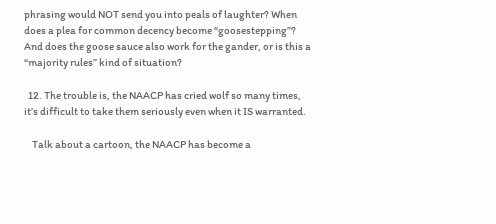phrasing would NOT send you into peals of laughter? When does a plea for common decency become “goosestepping”? And does the goose sauce also work for the gander, or is this a “majority rules” kind of situation?

  12. The trouble is, the NAACP has cried wolf so many times, it’s difficult to take them seriously even when it IS warranted.

    Talk about a cartoon, the NAACP has become a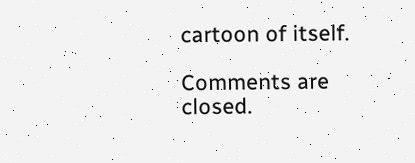cartoon of itself.

Comments are closed.